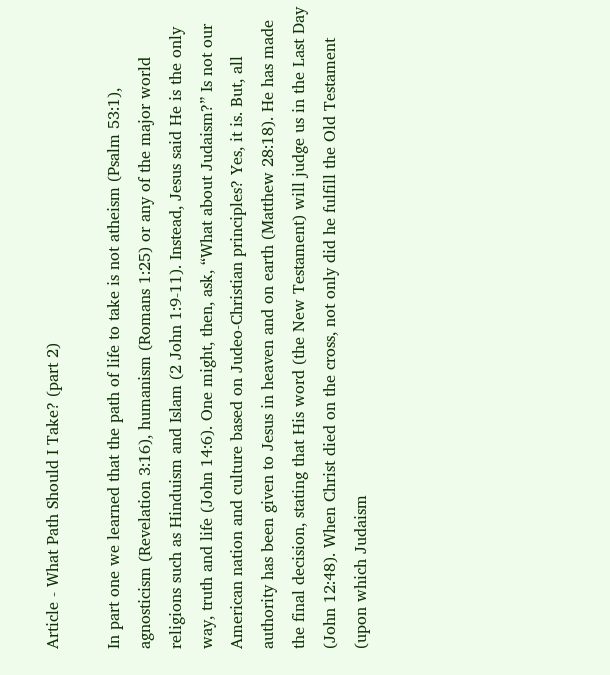Article - What Path Should I Take? (part 2)

In part one we learned that the path of life to take is not atheism (Psalm 53:1), agnosticism (Revelation 3:16), humanism (Romans 1:25) or any of the major world religions such as Hinduism and Islam (2 John 1:9-11). Instead, Jesus said He is the only way, truth and life (John 14:6). One might, then, ask, “What about Judaism?” Is not our American nation and culture based on Judeo-Christian principles? Yes, it is. But, all authority has been given to Jesus in heaven and on earth (Matthew 28:18). He has made the final decision, stating that His word (the New Testament) will judge us in the Last Day (John 12:48). When Christ died on the cross, not only did he fulfill the Old Testament (upon which Judaism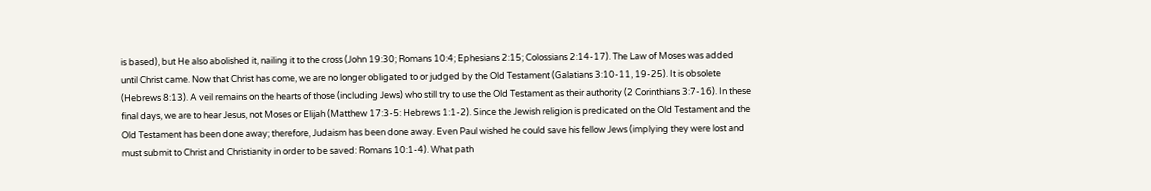is based), but He also abolished it, nailing it to the cross (John 19:30; Romans 10:4; Ephesians 2:15; Colossians 2:14-17). The Law of Moses was added until Christ came. Now that Christ has come, we are no longer obligated to or judged by the Old Testament (Galatians 3:10-11, 19-25). It is obsolete (Hebrews 8:13). A veil remains on the hearts of those (including Jews) who still try to use the Old Testament as their authority (2 Corinthians 3:7-16). In these final days, we are to hear Jesus, not Moses or Elijah (Matthew 17:3-5: Hebrews 1:1-2). Since the Jewish religion is predicated on the Old Testament and the Old Testament has been done away; therefore, Judaism has been done away. Even Paul wished he could save his fellow Jews (implying they were lost and must submit to Christ and Christianity in order to be saved: Romans 10:1-4). What path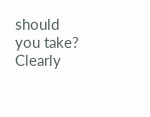should you take? Clearly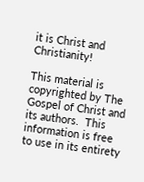it is Christ and Christianity!

This material is copyrighted by The Gospel of Christ and its authors.  This information is free to use in its entirety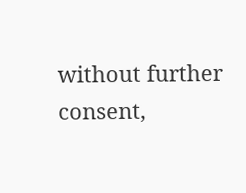without further consent,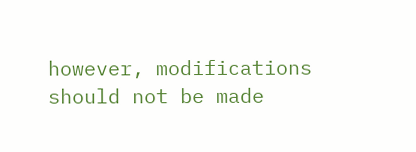however, modifications should not be made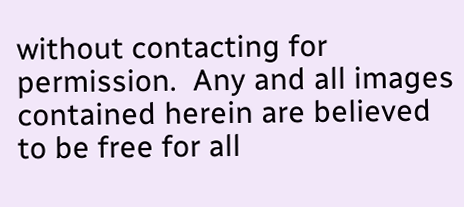without contacting for permission.  Any and all images contained herein are believed to be free for all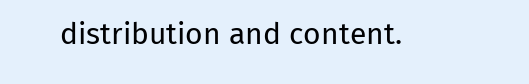distribution and content.